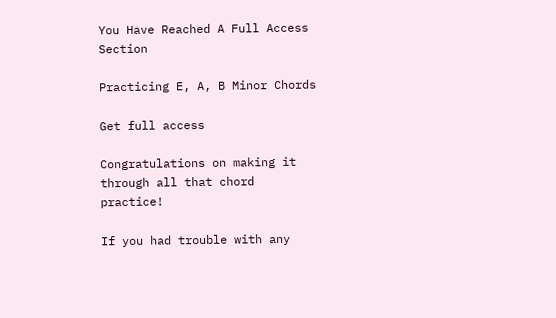You Have Reached A Full Access Section

Practicing E, A, B Minor Chords

Get full access

Congratulations on making it through all that chord practice!

If you had trouble with any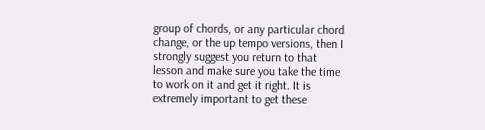group of chords, or any particular chord change, or the up tempo versions, then I strongly suggest you return to that lesson and make sure you take the time to work on it and get it right. It is extremely important to get these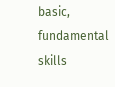basic, fundamental skills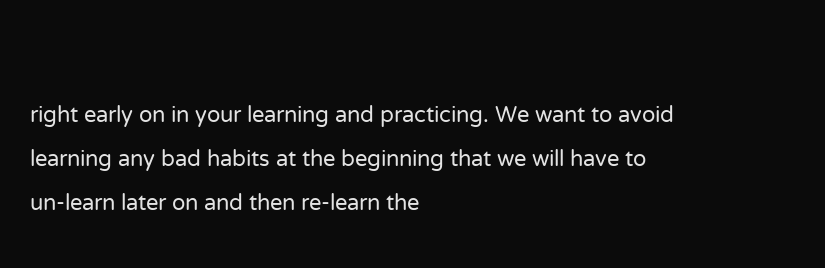right early on in your learning and practicing. We want to avoid learning any bad habits at the beginning that we will have to un-learn later on and then re-learn the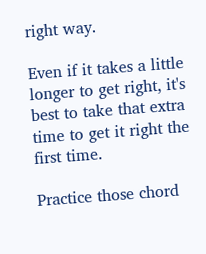right way.

Even if it takes a little longer to get right, it's best to take that extra time to get it right the first time.

Practice those chord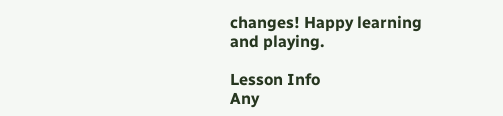changes! Happy learning and playing.

Lesson Info
Any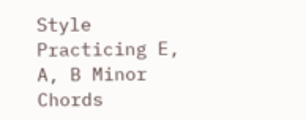Style
Practicing E, A, B Minor Chords